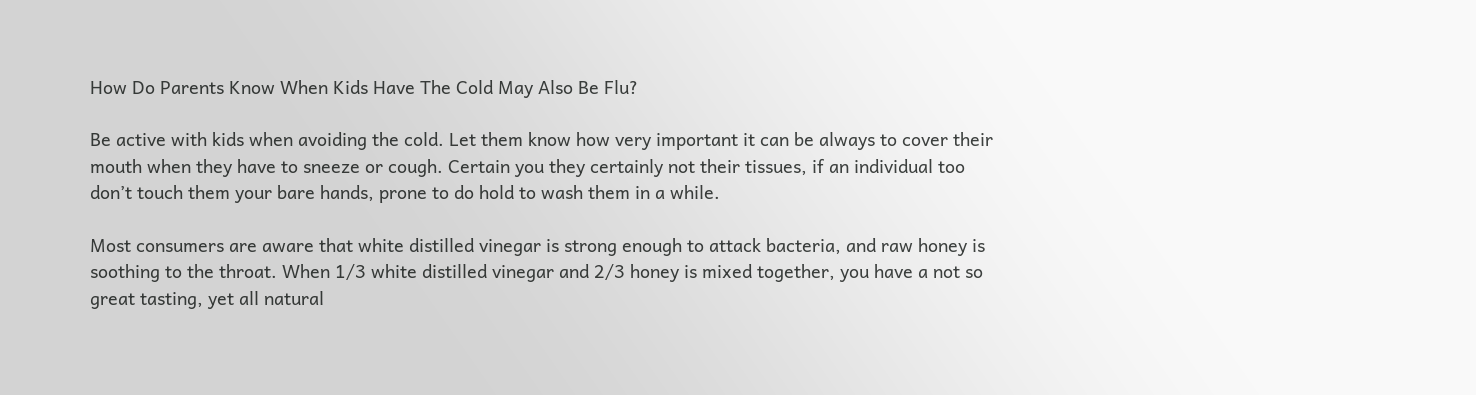How Do Parents Know When Kids Have The Cold May Also Be Flu?

Be active with kids when avoiding the cold. Let them know how very important it can be always to cover their mouth when they have to sneeze or cough. Certain you they certainly not their tissues, if an individual too don’t touch them your bare hands, prone to do hold to wash them in a while.

Most consumers are aware that white distilled vinegar is strong enough to attack bacteria, and raw honey is soothing to the throat. When 1/3 white distilled vinegar and 2/3 honey is mixed together, you have a not so great tasting, yet all natural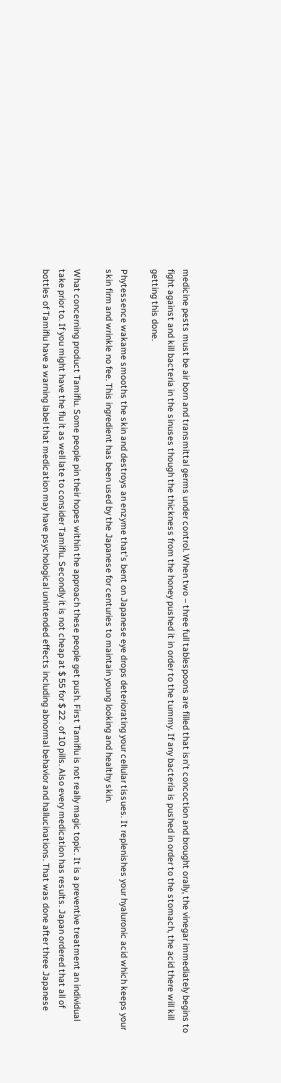medicine pests must be air born and transmittal germs under control. When two – three full tablespoons are filled that isn’t concoction and brought orally, the vinegar immediately begins to fight against and kill bacteria in the sinuses though the thickness from the honey pushed it in order to the tummy. If any bacteria is pushed in order to the stomach, the acid there will kill getting this done.

Phytessence wakame smooths the skin and destroys an enzyme that’s bent on Japanese eye drops deteriorating your cellular tissues. It replenishes your hyaluronic acid which keeps your skin firm and wrinkle no fee. This ingredient has been used by the Japanese for centuries to maintain young looking and healthy skin.

What concerning product Tamiflu. Some people pin their hopes within the approach these people get push. First Tamiflu is not really magic topic. It is a preventive treatment an individual take prior to. If you might have the flu it as well late to consider Tamiflu. Secondly it is not cheap at $ 55 for $ 22 . of 10 pills. Also every medication has results. Japan ordered that all of bottles of Tamiflu have a warning label that medication may have psychological unintended effects including abnormal behavior and hallucinations. That was done after three Japanese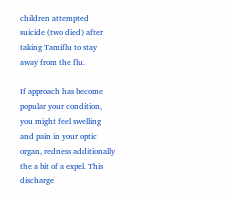children attempted suicide (two died) after taking Tamiflu to stay away from the flu.

If approach has become popular your condition, you might feel swelling and pain in your optic organ, redness additionally the a bit of a expel. This discharge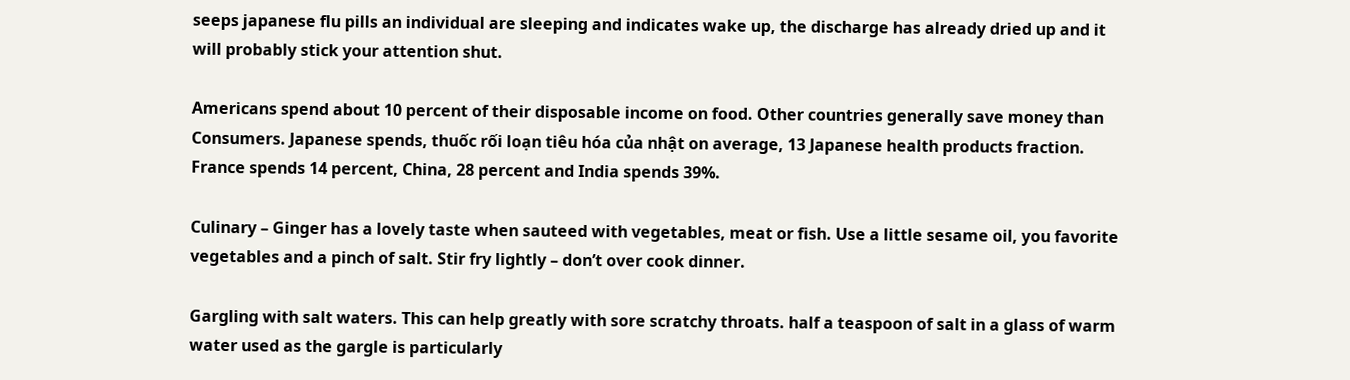seeps japanese flu pills an individual are sleeping and indicates wake up, the discharge has already dried up and it will probably stick your attention shut.

Americans spend about 10 percent of their disposable income on food. Other countries generally save money than Consumers. Japanese spends, thuốc rối loạn tiêu hóa của nhật on average, 13 Japanese health products fraction. France spends 14 percent, China, 28 percent and India spends 39%.

Culinary – Ginger has a lovely taste when sauteed with vegetables, meat or fish. Use a little sesame oil, you favorite vegetables and a pinch of salt. Stir fry lightly – don’t over cook dinner.

Gargling with salt waters. This can help greatly with sore scratchy throats. half a teaspoon of salt in a glass of warm water used as the gargle is particularly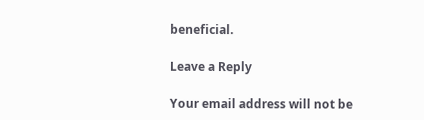beneficial.

Leave a Reply

Your email address will not be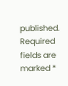published. Required fields are marked *